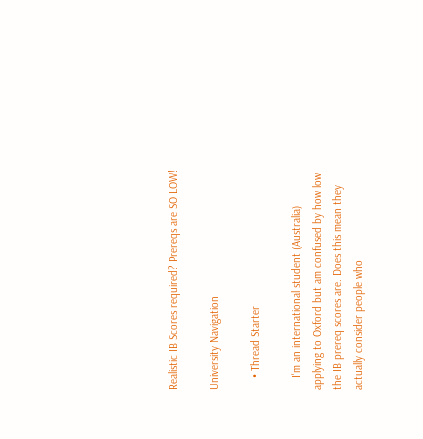Realistic IB Scores required? Prereqs are SO LOW!

University Navigation

    • Thread Starter

    I'm an international student (Australia) applying to Oxford but am confused by how low the IB prereq scores are. Does this mean they actually consider people who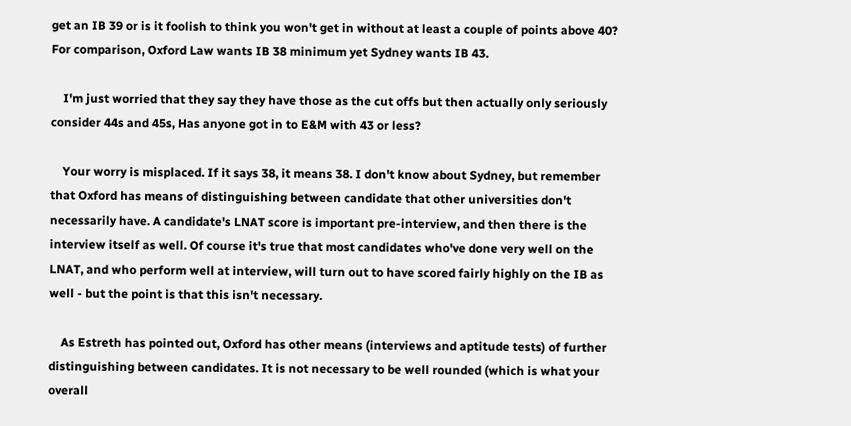get an IB 39 or is it foolish to think you won't get in without at least a couple of points above 40? For comparison, Oxford Law wants IB 38 minimum yet Sydney wants IB 43.

    I'm just worried that they say they have those as the cut offs but then actually only seriously consider 44s and 45s, Has anyone got in to E&M with 43 or less?

    Your worry is misplaced. If it says 38, it means 38. I don't know about Sydney, but remember that Oxford has means of distinguishing between candidate that other universities don't necessarily have. A candidate's LNAT score is important pre-interview, and then there is the interview itself as well. Of course it's true that most candidates who've done very well on the LNAT, and who perform well at interview, will turn out to have scored fairly highly on the IB as well - but the point is that this isn't necessary.

    As Estreth has pointed out, Oxford has other means (interviews and aptitude tests) of further distinguishing between candidates. It is not necessary to be well rounded (which is what your overall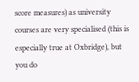score measures) as university courses are very specialised (this is especially true at Oxbridge), but you do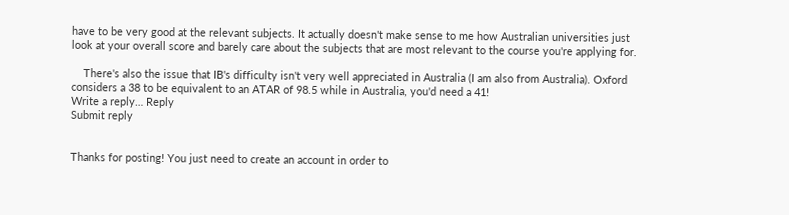have to be very good at the relevant subjects. It actually doesn't make sense to me how Australian universities just look at your overall score and barely care about the subjects that are most relevant to the course you're applying for.

    There's also the issue that IB's difficulty isn't very well appreciated in Australia (I am also from Australia). Oxford considers a 38 to be equivalent to an ATAR of 98.5 while in Australia, you'd need a 41!
Write a reply… Reply
Submit reply


Thanks for posting! You just need to create an account in order to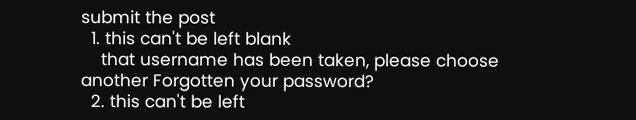submit the post
  1. this can't be left blank
    that username has been taken, please choose another Forgotten your password?
  2. this can't be left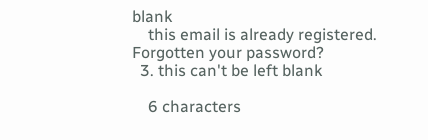blank
    this email is already registered. Forgotten your password?
  3. this can't be left blank

    6 characters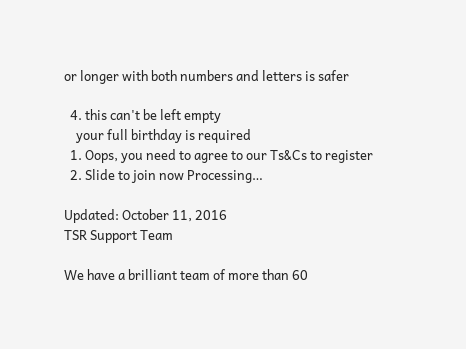or longer with both numbers and letters is safer

  4. this can't be left empty
    your full birthday is required
  1. Oops, you need to agree to our Ts&Cs to register
  2. Slide to join now Processing…

Updated: October 11, 2016
TSR Support Team

We have a brilliant team of more than 60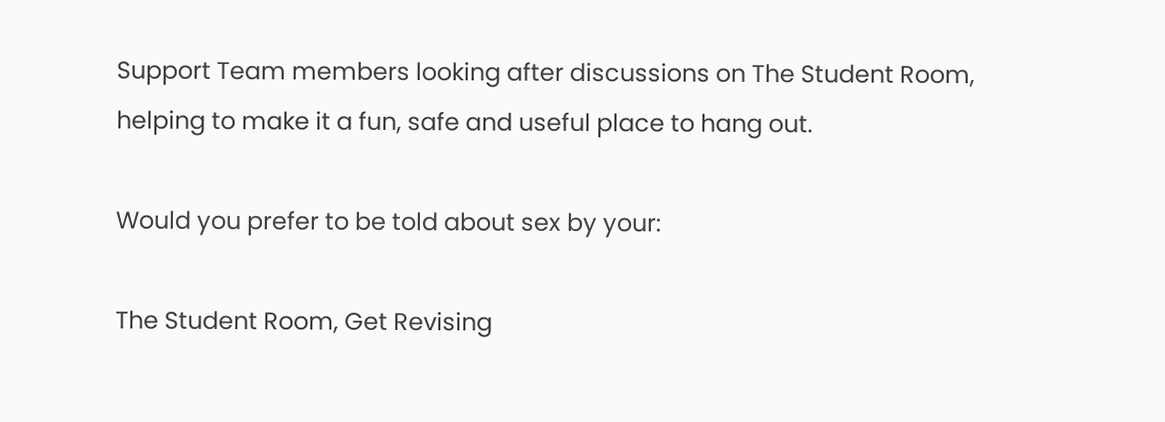Support Team members looking after discussions on The Student Room, helping to make it a fun, safe and useful place to hang out.

Would you prefer to be told about sex by your:

The Student Room, Get Revising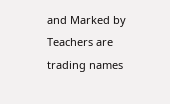and Marked by Teachers are trading names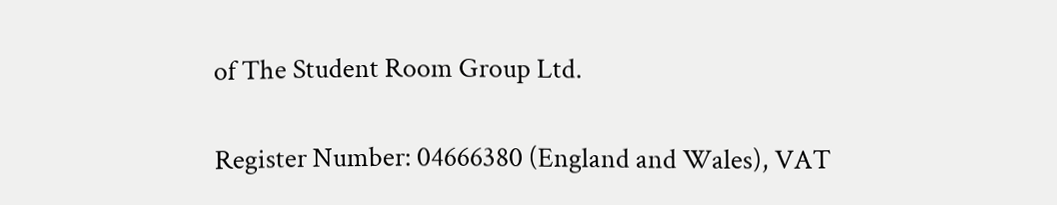of The Student Room Group Ltd.

Register Number: 04666380 (England and Wales), VAT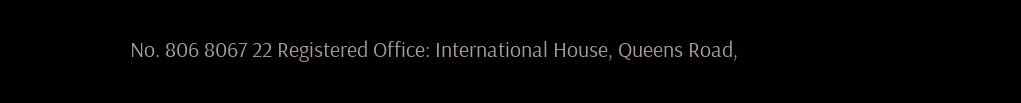No. 806 8067 22 Registered Office: International House, Queens Road,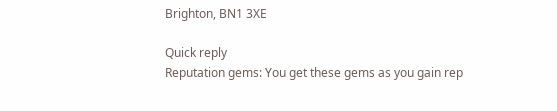Brighton, BN1 3XE

Quick reply
Reputation gems: You get these gems as you gain rep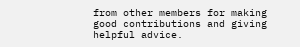from other members for making good contributions and giving helpful advice.